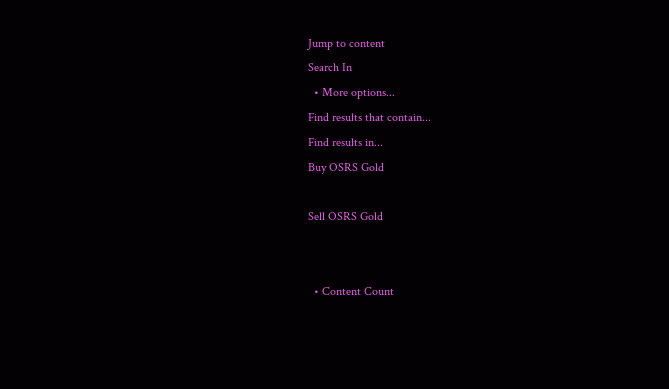Jump to content
Search In
  • More options...
Find results that contain...
Find results in...
Buy OSRS Gold

Sell OSRS Gold


  • Content Count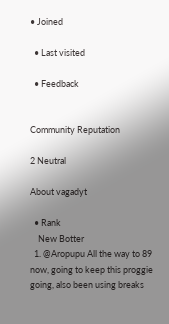• Joined

  • Last visited

  • Feedback


Community Reputation

2 Neutral

About vagadyt

  • Rank
    New Botter
  1. @Aropupu All the way to 89 now, going to keep this proggie going, also been using breaks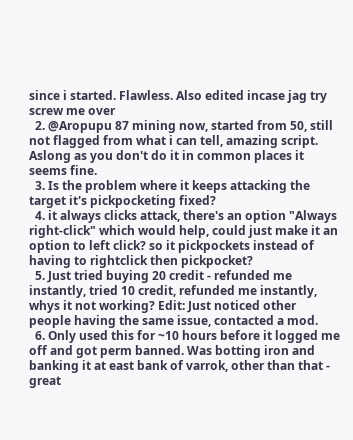since i started. Flawless. Also edited incase jag try screw me over
  2. @Aropupu 87 mining now, started from 50, still not flagged from what i can tell, amazing script. Aslong as you don't do it in common places it seems fine.
  3. Is the problem where it keeps attacking the target it's pickpocketing fixed?
  4. it always clicks attack, there's an option "Always right-click" which would help, could just make it an option to left click? so it pickpockets instead of having to rightclick then pickpocket?
  5. Just tried buying 20 credit - refunded me instantly, tried 10 credit, refunded me instantly, whys it not working? Edit: Just noticed other people having the same issue, contacted a mod.
  6. Only used this for ~10 hours before it logged me off and got perm banned. Was botting iron and banking it at east bank of varrok, other than that - great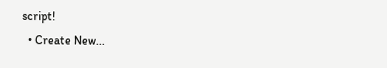script!
  • Create New...